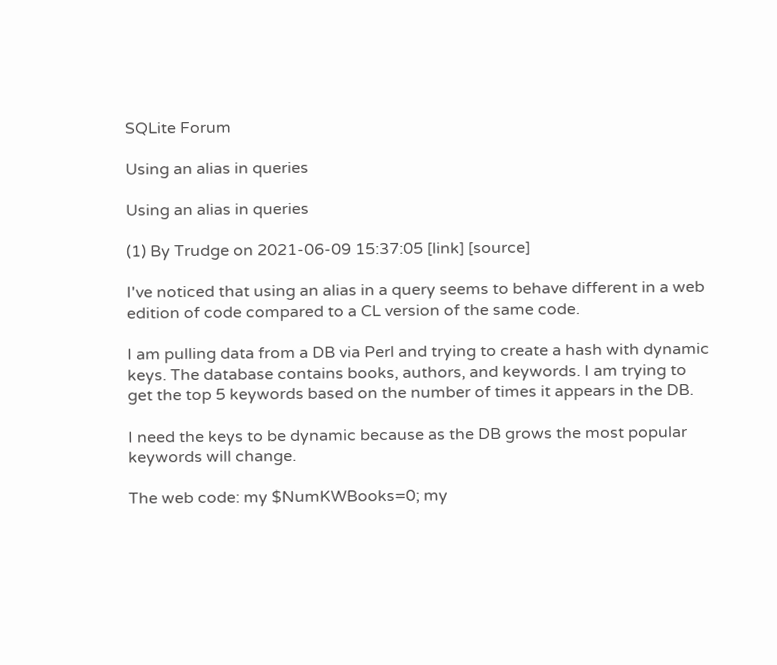SQLite Forum

Using an alias in queries

Using an alias in queries

(1) By Trudge on 2021-06-09 15:37:05 [link] [source]

I've noticed that using an alias in a query seems to behave different in a web edition of code compared to a CL version of the same code.

I am pulling data from a DB via Perl and trying to create a hash with dynamic keys. The database contains books, authors, and keywords. I am trying to get the top 5 keywords based on the number of times it appears in the DB.

I need the keys to be dynamic because as the DB grows the most popular keywords will change.

The web code: my $NumKWBooks=0; my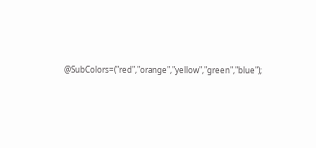@SubColors=("red","orange","yellow","green","blue");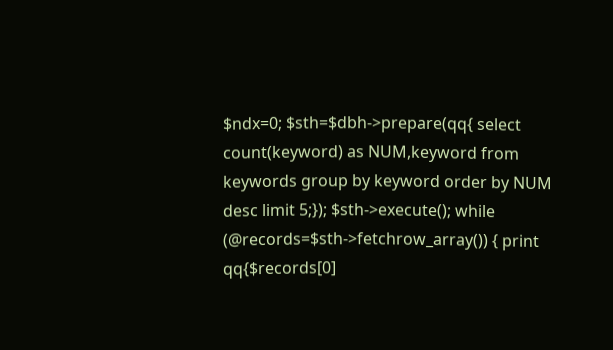$ndx=0; $sth=$dbh->prepare(qq{ select count(keyword) as NUM,keyword from keywords group by keyword order by NUM desc limit 5;}); $sth->execute(); while (@records=$sth->fetchrow_array()) { print qq{$records[0]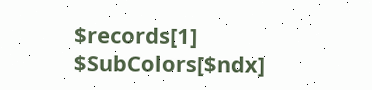$records[1] $SubColors[$ndx]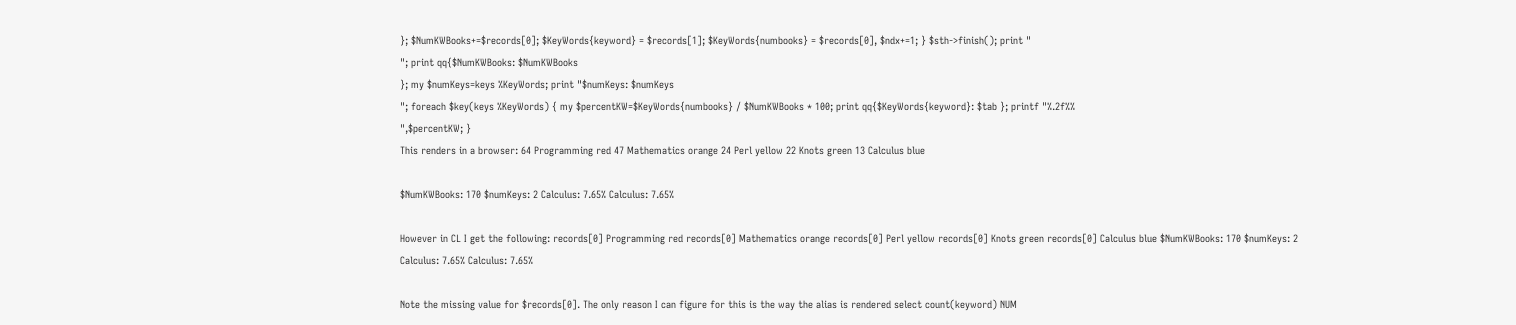}; $NumKWBooks+=$records[0]; $KeyWords{keyword} = $records[1]; $KeyWords{numbooks} = $records[0], $ndx+=1; } $sth->finish(); print "
"; print qq{$NumKWBooks: $NumKWBooks
}; my $numKeys=keys %KeyWords; print "$numKeys: $numKeys
"; foreach $key(keys %KeyWords) { my $percentKW=$KeyWords{numbooks} / $NumKWBooks * 100; print qq{$KeyWords{keyword}: $tab }; printf "%.2f%%
",$percentKW; }
This renders in a browser: 64 Programming red 47 Mathematics orange 24 Perl yellow 22 Knots green 13 Calculus blue

$NumKWBooks: 170 $numKeys: 2 Calculus: 7.65% Calculus: 7.65%

However in CL I get the following: records[0] Programming red records[0] Mathematics orange records[0] Perl yellow records[0] Knots green records[0] Calculus blue $NumKWBooks: 170 $numKeys: 2 Calculus: 7.65% Calculus: 7.65%

Note the missing value for $records[0]. The only reason I can figure for this is the way the alias is rendered select count(keyword) NUM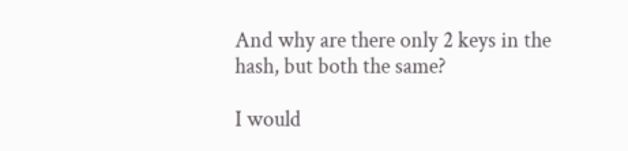And why are there only 2 keys in the hash, but both the same?

I would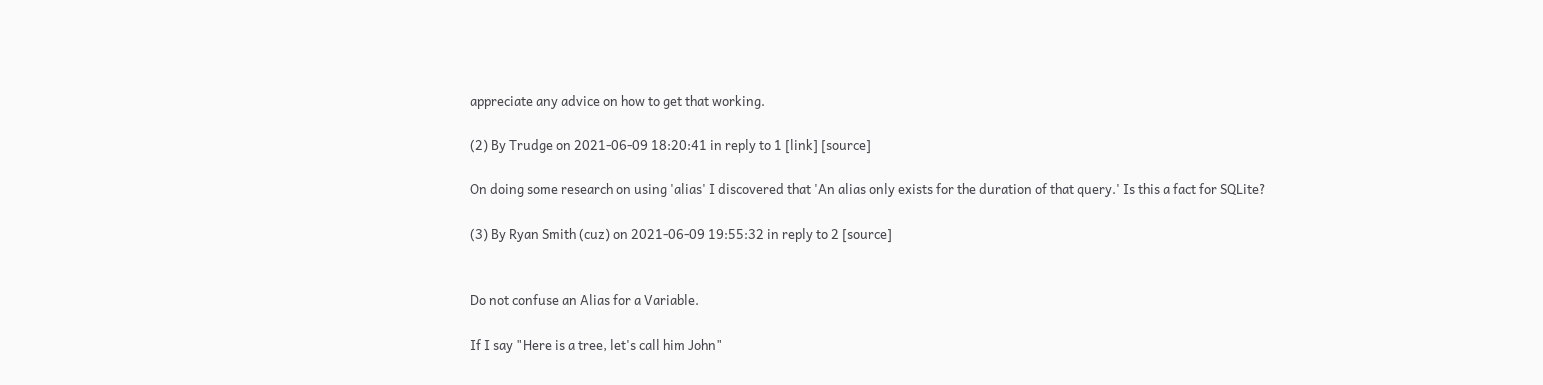appreciate any advice on how to get that working.

(2) By Trudge on 2021-06-09 18:20:41 in reply to 1 [link] [source]

On doing some research on using 'alias' I discovered that 'An alias only exists for the duration of that query.' Is this a fact for SQLite?

(3) By Ryan Smith (cuz) on 2021-06-09 19:55:32 in reply to 2 [source]


Do not confuse an Alias for a Variable.

If I say "Here is a tree, let's call him John"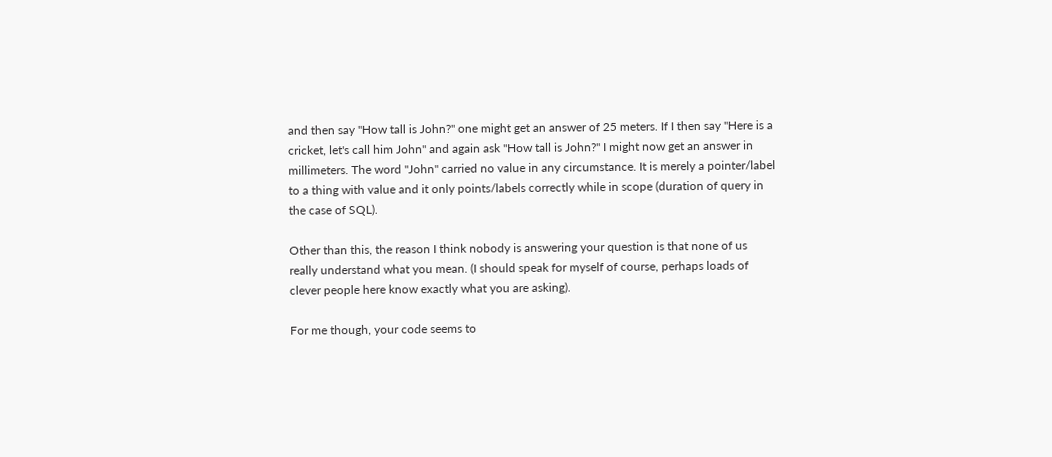and then say "How tall is John?" one might get an answer of 25 meters. If I then say "Here is a cricket, let's call him John" and again ask "How tall is John?" I might now get an answer in millimeters. The word "John" carried no value in any circumstance. It is merely a pointer/label to a thing with value and it only points/labels correctly while in scope (duration of query in the case of SQL).

Other than this, the reason I think nobody is answering your question is that none of us really understand what you mean. (I should speak for myself of course, perhaps loads of clever people here know exactly what you are asking).

For me though, your code seems to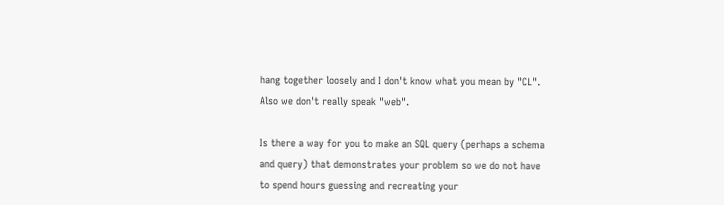hang together loosely and I don't know what you mean by "CL". Also we don't really speak "web".

Is there a way for you to make an SQL query (perhaps a schema and query) that demonstrates your problem so we do not have to spend hours guessing and recreating your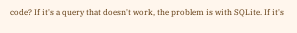code? If it's a query that doesn't work, the problem is with SQLite. If it's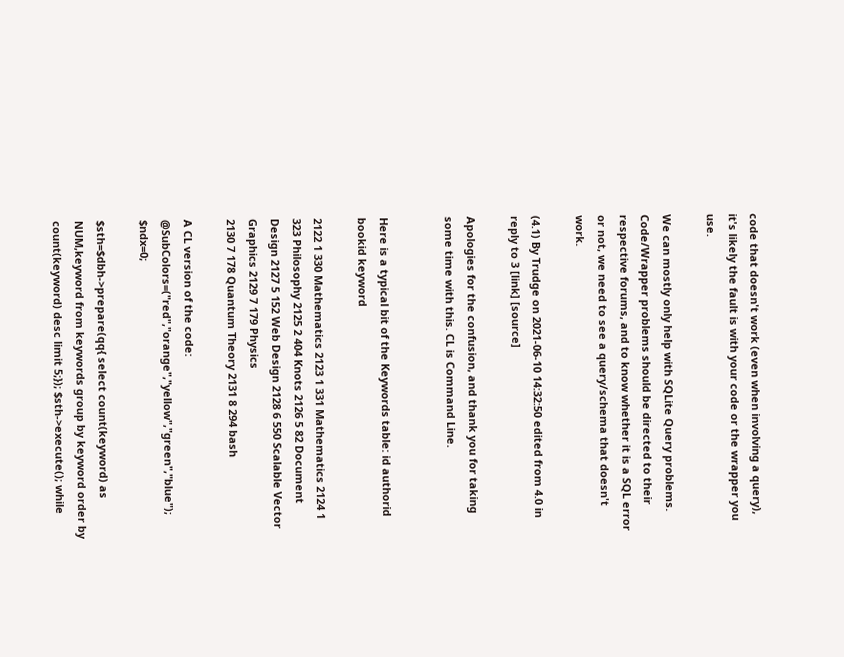code that doesn't work (even when involving a query), it's likely the fault is with your code or the wrapper you use.

We can mostly only help with SQLite Query problems. Code/Wrapper problems should be directed to their respective forums, and to know whether it is a SQL error or not, we need to see a query/schema that doesn't work.

(4.1) By Trudge on 2021-06-10 14:32:50 edited from 4.0 in reply to 3 [link] [source]

Apologies for the confusion, and thank you for taking some time with this. CL is Command Line.


Here is a typical bit of the Keywords table: id authorid bookid keyword

2122 1 330 Mathematics 2123 1 331 Mathematics 2124 1 323 Philosophy 2125 2 404 Knots 2126 5 82 Document Design 2127 5 152 Web Design 2128 6 550 Scalable Vector Graphics 2129 7 179 Physics
2130 7 178 Quantum Theory 2131 8 294 bash

A CL version of the code: @SubColors=("red","orange","yellow","green","blue"); $ndx=0;

$sth=$dbh->prepare(qq{ select count(keyword) as NUM,keyword from keywords group by keyword order by count(keyword) desc limit 5;}); $sth->execute(); while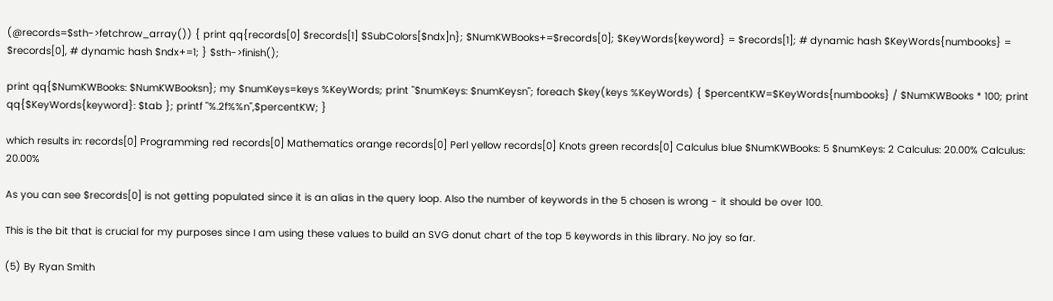(@records=$sth->fetchrow_array()) { print qq{records[0] $records[1] $SubColors[$ndx]n}; $NumKWBooks+=$records[0]; $KeyWords{keyword} = $records[1]; # dynamic hash $KeyWords{numbooks} = $records[0], # dynamic hash $ndx+=1; } $sth->finish();

print qq{$NumKWBooks: $NumKWBooksn}; my $numKeys=keys %KeyWords; print "$numKeys: $numKeysn"; foreach $key(keys %KeyWords) { $percentKW=$KeyWords{numbooks} / $NumKWBooks * 100; print qq{$KeyWords{keyword}: $tab }; printf "%.2f%%n",$percentKW; }

which results in: records[0] Programming red records[0] Mathematics orange records[0] Perl yellow records[0] Knots green records[0] Calculus blue $NumKWBooks: 5 $numKeys: 2 Calculus: 20.00% Calculus: 20.00%

As you can see $records[0] is not getting populated since it is an alias in the query loop. Also the number of keywords in the 5 chosen is wrong - it should be over 100.

This is the bit that is crucial for my purposes since I am using these values to build an SVG donut chart of the top 5 keywords in this library. No joy so far.

(5) By Ryan Smith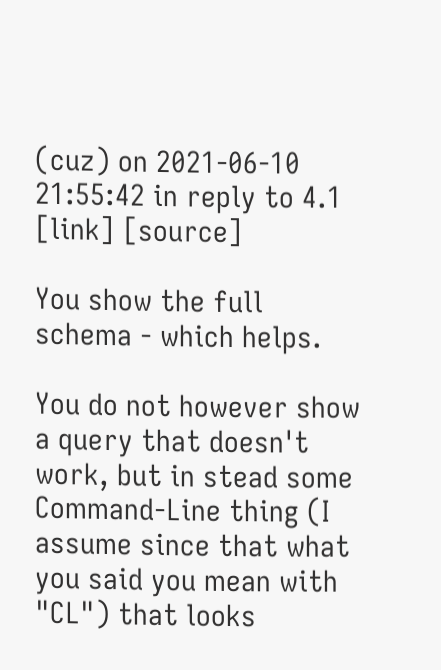(cuz) on 2021-06-10 21:55:42 in reply to 4.1 [link] [source]

You show the full schema - which helps.

You do not however show a query that doesn't work, but in stead some Command-Line thing (I assume since that what you said you mean with "CL") that looks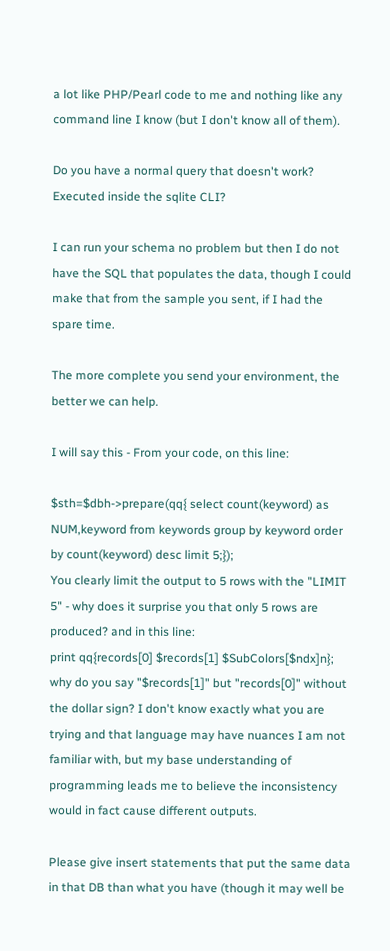a lot like PHP/Pearl code to me and nothing like any command line I know (but I don't know all of them).

Do you have a normal query that doesn't work? Executed inside the sqlite CLI?

I can run your schema no problem but then I do not have the SQL that populates the data, though I could make that from the sample you sent, if I had the spare time.

The more complete you send your environment, the better we can help.

I will say this - From your code, on this line:

$sth=$dbh->prepare(qq{ select count(keyword) as NUM,keyword from keywords group by keyword order by count(keyword) desc limit 5;});
You clearly limit the output to 5 rows with the "LIMIT 5" - why does it surprise you that only 5 rows are produced? and in this line:
print qq{records[0] $records[1] $SubColors[$ndx]n};
why do you say "$records[1]" but "records[0]" without the dollar sign? I don't know exactly what you are trying and that language may have nuances I am not familiar with, but my base understanding of programming leads me to believe the inconsistency would in fact cause different outputs.

Please give insert statements that put the same data in that DB than what you have (though it may well be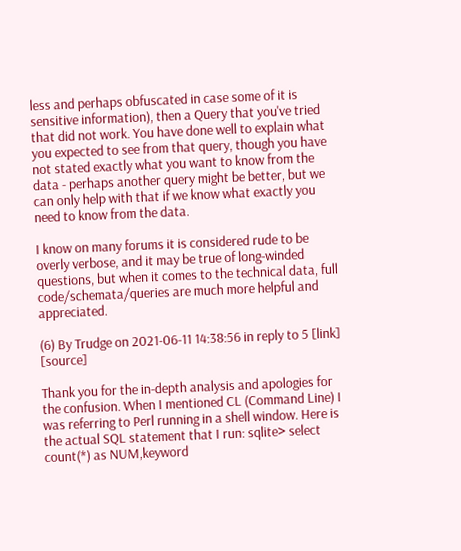less and perhaps obfuscated in case some of it is sensitive information), then a Query that you've tried that did not work. You have done well to explain what you expected to see from that query, though you have not stated exactly what you want to know from the data - perhaps another query might be better, but we can only help with that if we know what exactly you need to know from the data.

I know on many forums it is considered rude to be overly verbose, and it may be true of long-winded questions, but when it comes to the technical data, full code/schemata/queries are much more helpful and appreciated.

(6) By Trudge on 2021-06-11 14:38:56 in reply to 5 [link] [source]

Thank you for the in-depth analysis and apologies for the confusion. When I mentioned CL (Command Line) I was referring to Perl running in a shell window. Here is the actual SQL statement that I run: sqlite> select count(*) as NUM,keyword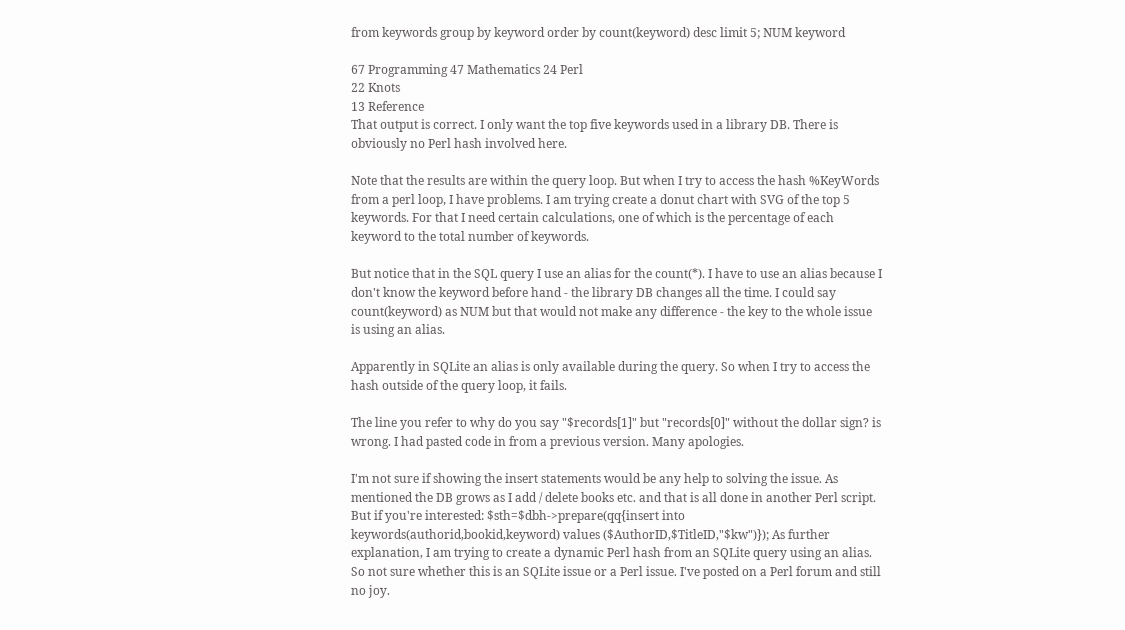from keywords group by keyword order by count(keyword) desc limit 5; NUM keyword

67 Programming 47 Mathematics 24 Perl
22 Knots
13 Reference
That output is correct. I only want the top five keywords used in a library DB. There is obviously no Perl hash involved here.

Note that the results are within the query loop. But when I try to access the hash %KeyWords from a perl loop, I have problems. I am trying create a donut chart with SVG of the top 5 keywords. For that I need certain calculations, one of which is the percentage of each keyword to the total number of keywords.

But notice that in the SQL query I use an alias for the count(*). I have to use an alias because I don't know the keyword before hand - the library DB changes all the time. I could say count(keyword) as NUM but that would not make any difference - the key to the whole issue is using an alias.

Apparently in SQLite an alias is only available during the query. So when I try to access the hash outside of the query loop, it fails.

The line you refer to why do you say "$records[1]" but "records[0]" without the dollar sign? is wrong. I had pasted code in from a previous version. Many apologies.

I'm not sure if showing the insert statements would be any help to solving the issue. As mentioned the DB grows as I add / delete books etc. and that is all done in another Perl script. But if you're interested: $sth=$dbh->prepare(qq{insert into keywords(authorid,bookid,keyword) values ($AuthorID,$TitleID,"$kw")}); As further explanation, I am trying to create a dynamic Perl hash from an SQLite query using an alias. So not sure whether this is an SQLite issue or a Perl issue. I've posted on a Perl forum and still no joy.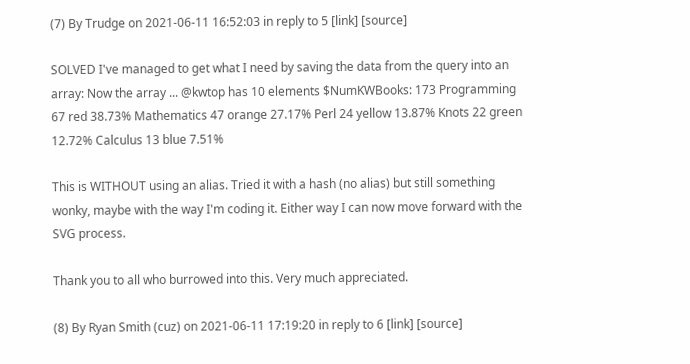(7) By Trudge on 2021-06-11 16:52:03 in reply to 5 [link] [source]

SOLVED I've managed to get what I need by saving the data from the query into an array: Now the array ... @kwtop has 10 elements $NumKWBooks: 173 Programming 67 red 38.73% Mathematics 47 orange 27.17% Perl 24 yellow 13.87% Knots 22 green 12.72% Calculus 13 blue 7.51%

This is WITHOUT using an alias. Tried it with a hash (no alias) but still something wonky, maybe with the way I'm coding it. Either way I can now move forward with the SVG process.

Thank you to all who burrowed into this. Very much appreciated.

(8) By Ryan Smith (cuz) on 2021-06-11 17:19:20 in reply to 6 [link] [source]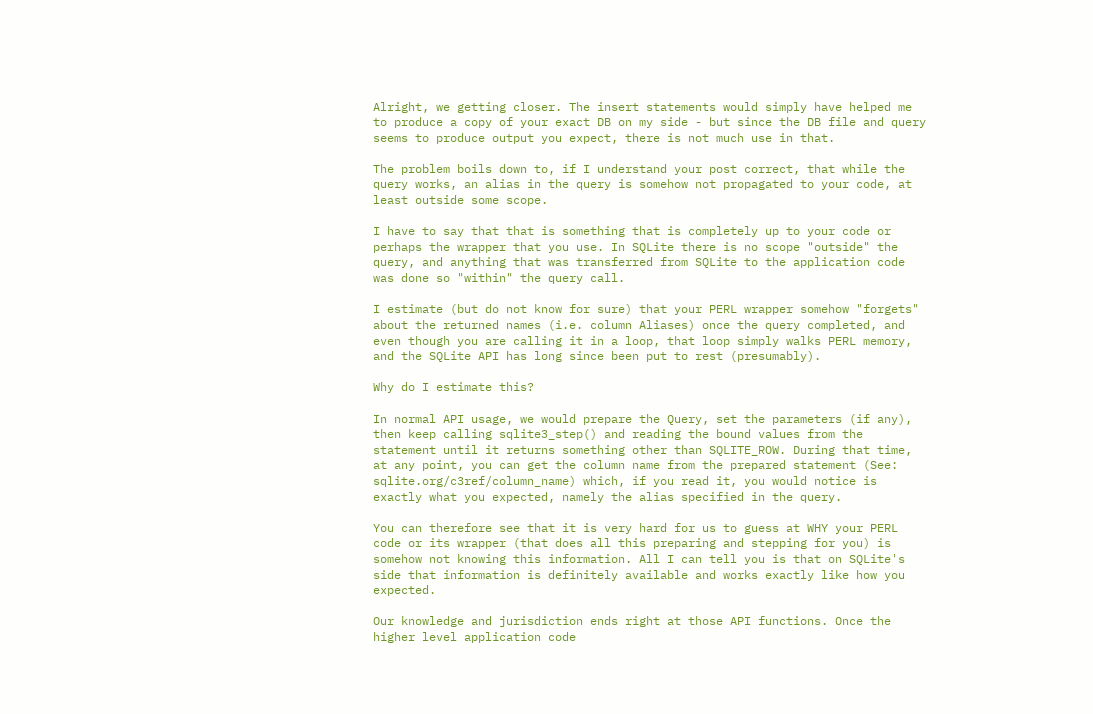Alright, we getting closer. The insert statements would simply have helped me to produce a copy of your exact DB on my side - but since the DB file and query seems to produce output you expect, there is not much use in that.

The problem boils down to, if I understand your post correct, that while the query works, an alias in the query is somehow not propagated to your code, at least outside some scope.

I have to say that that is something that is completely up to your code or perhaps the wrapper that you use. In SQLite there is no scope "outside" the query, and anything that was transferred from SQLite to the application code was done so "within" the query call.

I estimate (but do not know for sure) that your PERL wrapper somehow "forgets" about the returned names (i.e. column Aliases) once the query completed, and even though you are calling it in a loop, that loop simply walks PERL memory, and the SQLite API has long since been put to rest (presumably).

Why do I estimate this?

In normal API usage, we would prepare the Query, set the parameters (if any), then keep calling sqlite3_step() and reading the bound values from the statement until it returns something other than SQLITE_ROW. During that time, at any point, you can get the column name from the prepared statement (See: sqlite.org/c3ref/column_name) which, if you read it, you would notice is exactly what you expected, namely the alias specified in the query.

You can therefore see that it is very hard for us to guess at WHY your PERL code or its wrapper (that does all this preparing and stepping for you) is somehow not knowing this information. All I can tell you is that on SQLite's side that information is definitely available and works exactly like how you expected.

Our knowledge and jurisdiction ends right at those API functions. Once the higher level application code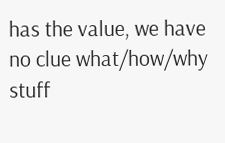has the value, we have no clue what/how/why stuff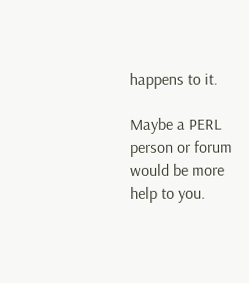happens to it.

Maybe a PERL person or forum would be more help to you.